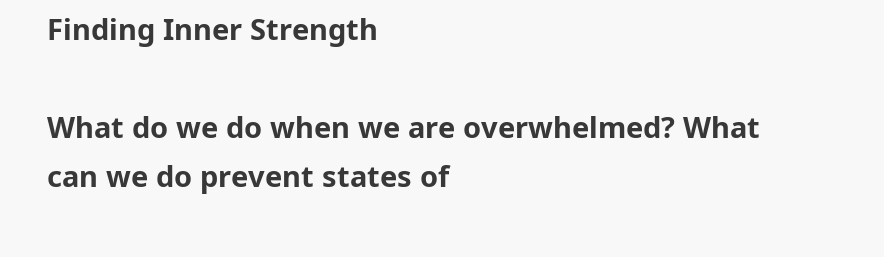Finding Inner Strength

What do we do when we are overwhelmed? What can we do prevent states of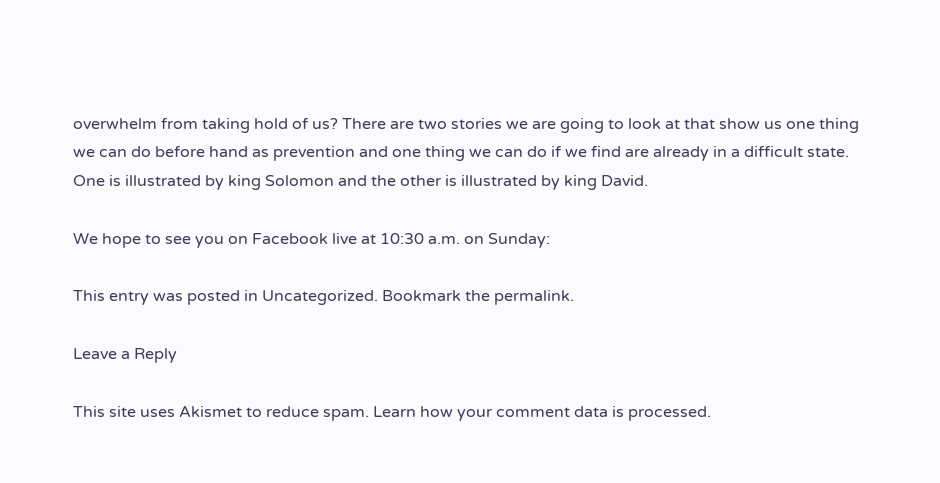overwhelm from taking hold of us? There are two stories we are going to look at that show us one thing we can do before hand as prevention and one thing we can do if we find are already in a difficult state. One is illustrated by king Solomon and the other is illustrated by king David.

We hope to see you on Facebook live at 10:30 a.m. on Sunday:

This entry was posted in Uncategorized. Bookmark the permalink.

Leave a Reply

This site uses Akismet to reduce spam. Learn how your comment data is processed.